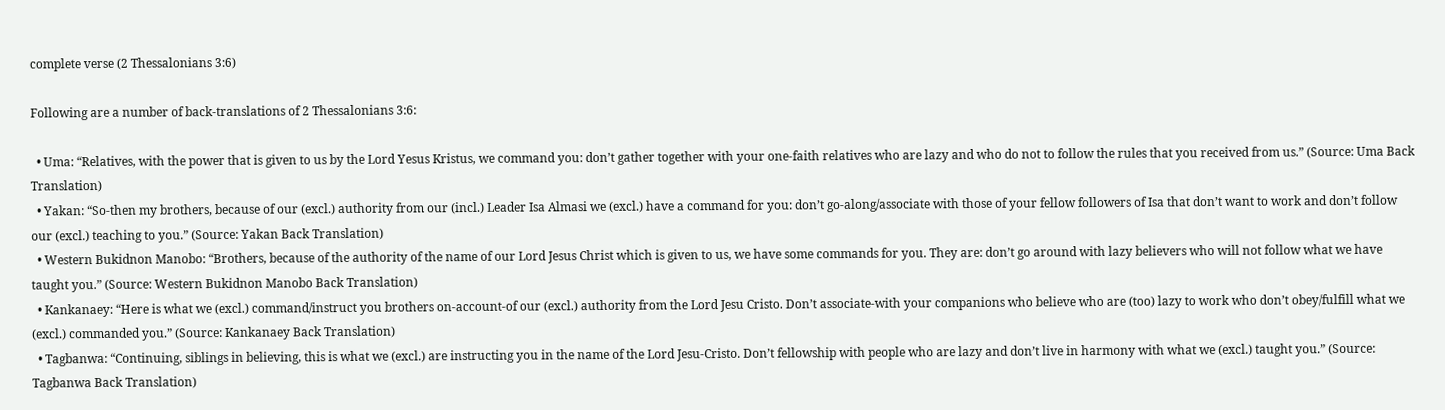complete verse (2 Thessalonians 3:6)

Following are a number of back-translations of 2 Thessalonians 3:6:

  • Uma: “Relatives, with the power that is given to us by the Lord Yesus Kristus, we command you: don’t gather together with your one-faith relatives who are lazy and who do not to follow the rules that you received from us.” (Source: Uma Back Translation)
  • Yakan: “So-then my brothers, because of our (excl.) authority from our (incl.) Leader Isa Almasi we (excl.) have a command for you: don’t go-along/associate with those of your fellow followers of Isa that don’t want to work and don’t follow our (excl.) teaching to you.” (Source: Yakan Back Translation)
  • Western Bukidnon Manobo: “Brothers, because of the authority of the name of our Lord Jesus Christ which is given to us, we have some commands for you. They are: don’t go around with lazy believers who will not follow what we have taught you.” (Source: Western Bukidnon Manobo Back Translation)
  • Kankanaey: “Here is what we (excl.) command/instruct you brothers on-account-of our (excl.) authority from the Lord Jesu Cristo. Don’t associate-with your companions who believe who are (too) lazy to work who don’t obey/fulfill what we (excl.) commanded you.” (Source: Kankanaey Back Translation)
  • Tagbanwa: “Continuing, siblings in believing, this is what we (excl.) are instructing you in the name of the Lord Jesu-Cristo. Don’t fellowship with people who are lazy and don’t live in harmony with what we (excl.) taught you.” (Source: Tagbanwa Back Translation)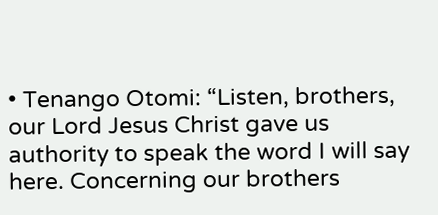• Tenango Otomi: “Listen, brothers, our Lord Jesus Christ gave us authority to speak the word I will say here. Concerning our brothers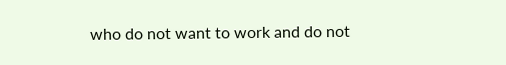who do not want to work and do not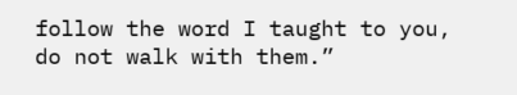follow the word I taught to you, do not walk with them.”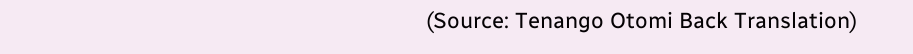(Source: Tenango Otomi Back Translation)